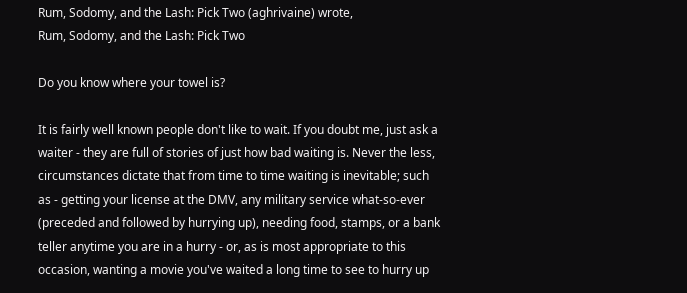Rum, Sodomy, and the Lash: Pick Two (aghrivaine) wrote,
Rum, Sodomy, and the Lash: Pick Two

Do you know where your towel is?

It is fairly well known people don't like to wait. If you doubt me, just ask a waiter - they are full of stories of just how bad waiting is. Never the less, circumstances dictate that from time to time waiting is inevitable; such as - getting your license at the DMV, any military service what-so-ever (preceded and followed by hurrying up), needing food, stamps, or a bank teller anytime you are in a hurry - or, as is most appropriate to this occasion, wanting a movie you've waited a long time to see to hurry up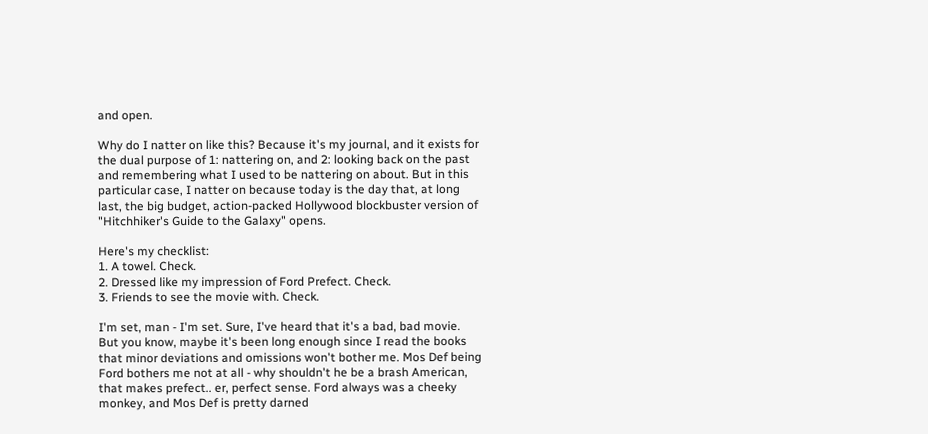and open.

Why do I natter on like this? Because it's my journal, and it exists for the dual purpose of 1: nattering on, and 2: looking back on the past and remembering what I used to be nattering on about. But in this particular case, I natter on because today is the day that, at long last, the big budget, action-packed Hollywood blockbuster version of "Hitchhiker's Guide to the Galaxy" opens.

Here's my checklist:
1. A towel. Check.
2. Dressed like my impression of Ford Prefect. Check.
3. Friends to see the movie with. Check.

I'm set, man - I'm set. Sure, I've heard that it's a bad, bad movie. But you know, maybe it's been long enough since I read the books that minor deviations and omissions won't bother me. Mos Def being Ford bothers me not at all - why shouldn't he be a brash American, that makes prefect.. er, perfect sense. Ford always was a cheeky monkey, and Mos Def is pretty darned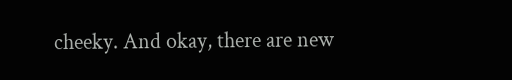cheeky. And okay, there are new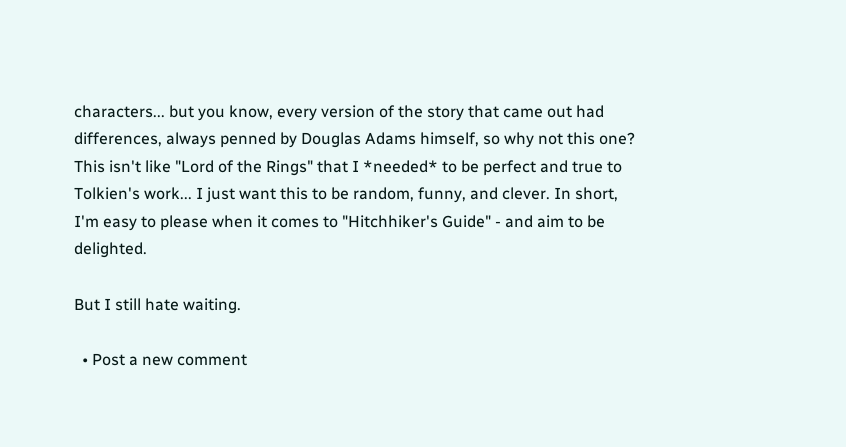characters... but you know, every version of the story that came out had differences, always penned by Douglas Adams himself, so why not this one? This isn't like "Lord of the Rings" that I *needed* to be perfect and true to Tolkien's work... I just want this to be random, funny, and clever. In short, I'm easy to please when it comes to "Hitchhiker's Guide" - and aim to be delighted.

But I still hate waiting.

  • Post a new comment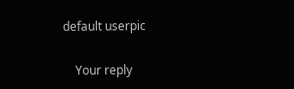default userpic

    Your reply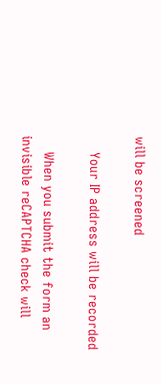will be screened

    Your IP address will be recorded

    When you submit the form an invisible reCAPTCHA check will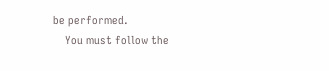be performed.
    You must follow the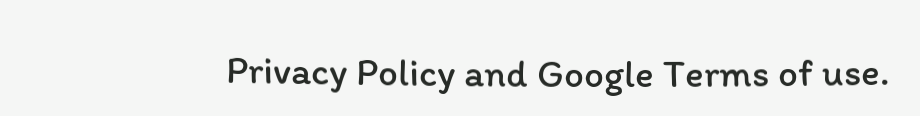Privacy Policy and Google Terms of use.